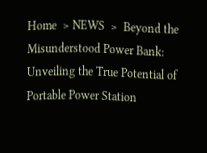Home  > NEWS  >  Beyond the Misunderstood Power Bank: Unveiling the True Potential of Portable Power Station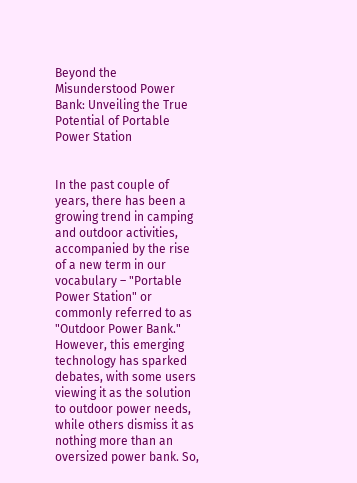Beyond the Misunderstood Power Bank: Unveiling the True Potential of Portable Power Station


In the past couple of years, there has been a growing trend in camping and outdoor activities, accompanied by the rise of a new term in our vocabulary – "Portable Power Station" or commonly referred to as "Outdoor Power Bank." However, this emerging technology has sparked debates, with some users viewing it as the solution to outdoor power needs, while others dismiss it as nothing more than an oversized power bank. So,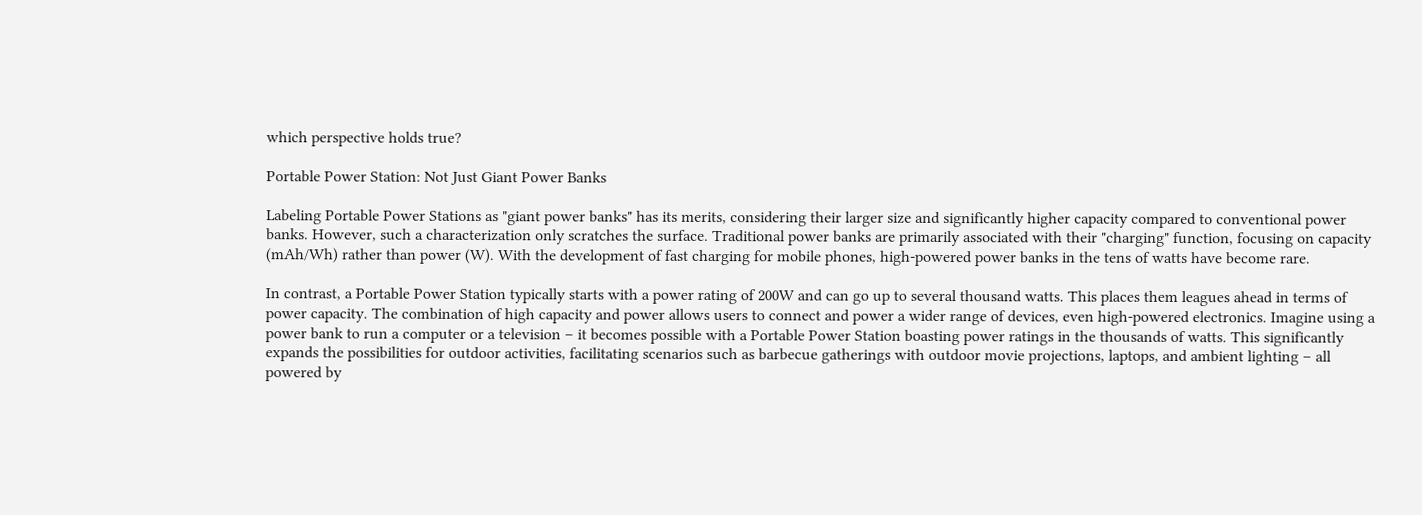which perspective holds true?

Portable Power Station: Not Just Giant Power Banks

Labeling Portable Power Stations as "giant power banks" has its merits, considering their larger size and significantly higher capacity compared to conventional power banks. However, such a characterization only scratches the surface. Traditional power banks are primarily associated with their "charging" function, focusing on capacity (mAh/Wh) rather than power (W). With the development of fast charging for mobile phones, high-powered power banks in the tens of watts have become rare.

In contrast, a Portable Power Station typically starts with a power rating of 200W and can go up to several thousand watts. This places them leagues ahead in terms of power capacity. The combination of high capacity and power allows users to connect and power a wider range of devices, even high-powered electronics. Imagine using a power bank to run a computer or a television – it becomes possible with a Portable Power Station boasting power ratings in the thousands of watts. This significantly expands the possibilities for outdoor activities, facilitating scenarios such as barbecue gatherings with outdoor movie projections, laptops, and ambient lighting – all powered by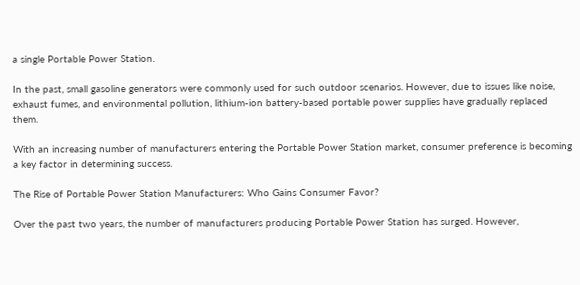a single Portable Power Station.

In the past, small gasoline generators were commonly used for such outdoor scenarios. However, due to issues like noise, exhaust fumes, and environmental pollution, lithium-ion battery-based portable power supplies have gradually replaced them.

With an increasing number of manufacturers entering the Portable Power Station market, consumer preference is becoming a key factor in determining success.

The Rise of Portable Power Station Manufacturers: Who Gains Consumer Favor?

Over the past two years, the number of manufacturers producing Portable Power Station has surged. However,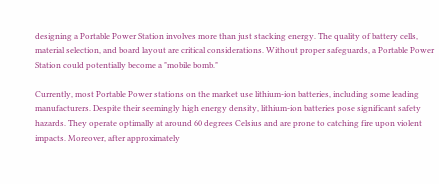designing a Portable Power Station involves more than just stacking energy. The quality of battery cells, material selection, and board layout are critical considerations. Without proper safeguards, a Portable Power Station could potentially become a "mobile bomb."

Currently, most Portable Power stations on the market use lithium-ion batteries, including some leading manufacturers. Despite their seemingly high energy density, lithium-ion batteries pose significant safety hazards. They operate optimally at around 60 degrees Celsius and are prone to catching fire upon violent impacts. Moreover, after approximately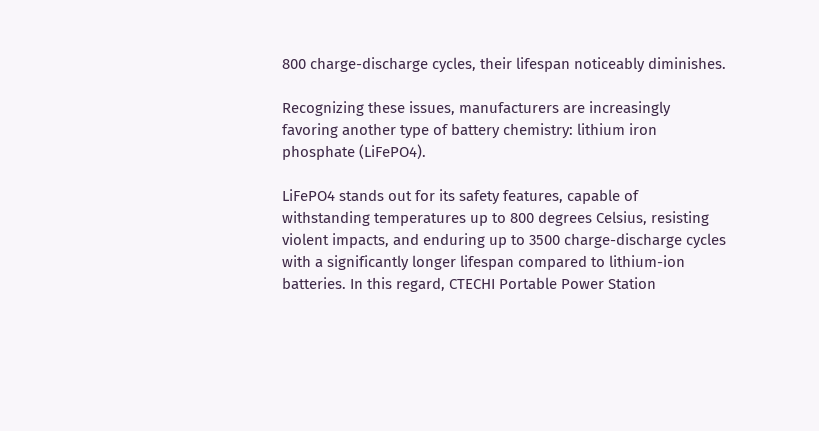800 charge-discharge cycles, their lifespan noticeably diminishes.

Recognizing these issues, manufacturers are increasingly favoring another type of battery chemistry: lithium iron phosphate (LiFePO4).

LiFePO4 stands out for its safety features, capable of withstanding temperatures up to 800 degrees Celsius, resisting violent impacts, and enduring up to 3500 charge-discharge cycles with a significantly longer lifespan compared to lithium-ion batteries. In this regard, CTECHI Portable Power Station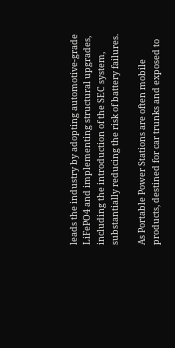leads the industry by adopting automotive-grade LiFePO4 and implementing structural upgrades, including the introduction of the SEC system, substantially reducing the risk of battery failures.

As Portable Power Stations are often mobile products, destined for car trunks and exposed to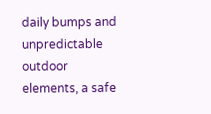daily bumps and unpredictable outdoor elements, a safe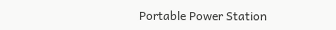Portable Power Station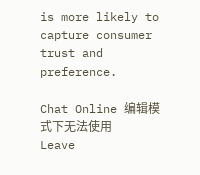is more likely to capture consumer trust and preference.

Chat Online 编辑模式下无法使用
Leave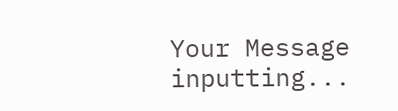Your Message inputting...